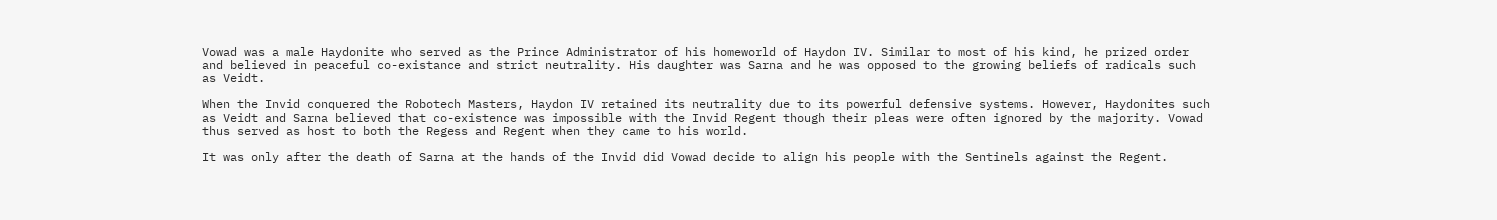Vowad was a male Haydonite who served as the Prince Administrator of his homeworld of Haydon IV. Similar to most of his kind, he prized order and believed in peaceful co-existance and strict neutrality. His daughter was Sarna and he was opposed to the growing beliefs of radicals such as Veidt.

When the Invid conquered the Robotech Masters, Haydon IV retained its neutrality due to its powerful defensive systems. However, Haydonites such as Veidt and Sarna believed that co-existence was impossible with the Invid Regent though their pleas were often ignored by the majority. Vowad thus served as host to both the Regess and Regent when they came to his world.

It was only after the death of Sarna at the hands of the Invid did Vowad decide to align his people with the Sentinels against the Regent.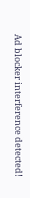Ad blocker interference detected!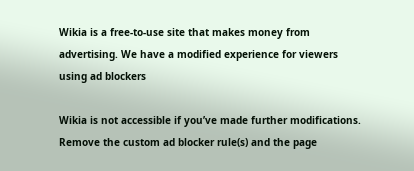Wikia is a free-to-use site that makes money from advertising. We have a modified experience for viewers using ad blockers

Wikia is not accessible if you’ve made further modifications. Remove the custom ad blocker rule(s) and the page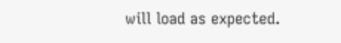will load as expected.